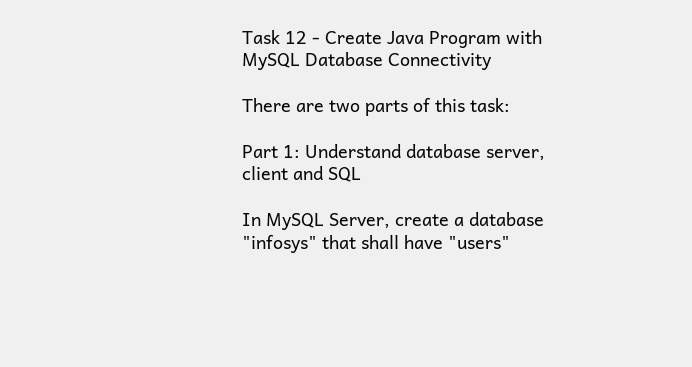Task 12 - Create Java Program with MySQL Database Connectivity

There are two parts of this task:

Part 1: Understand database server, client and SQL

In MySQL Server, create a database "infosys" that shall have "users"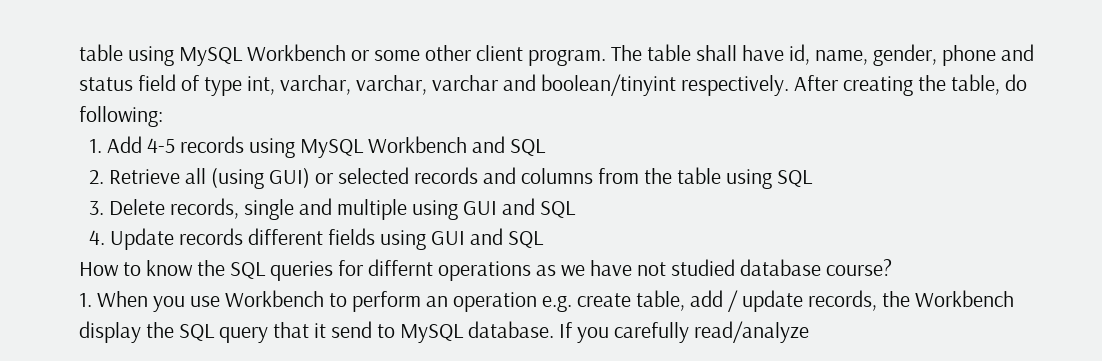table using MySQL Workbench or some other client program. The table shall have id, name, gender, phone and status field of type int, varchar, varchar, varchar and boolean/tinyint respectively. After creating the table, do following:
  1. Add 4-5 records using MySQL Workbench and SQL
  2. Retrieve all (using GUI) or selected records and columns from the table using SQL
  3. Delete records, single and multiple using GUI and SQL
  4. Update records different fields using GUI and SQL
How to know the SQL queries for differnt operations as we have not studied database course?
1. When you use Workbench to perform an operation e.g. create table, add / update records, the Workbench display the SQL query that it send to MySQL database. If you carefully read/analyze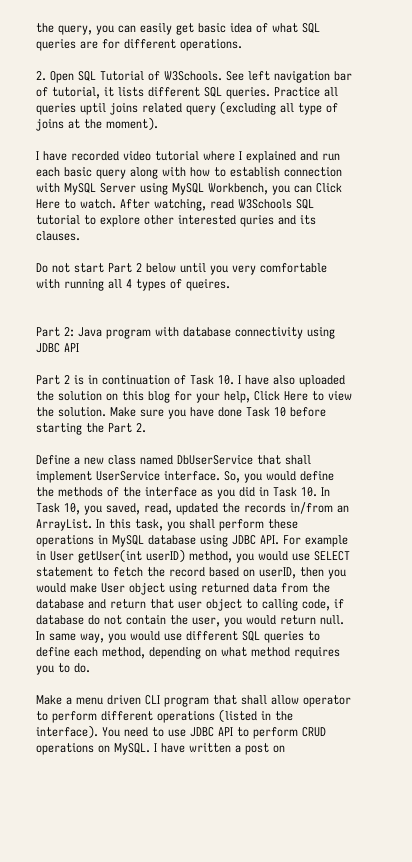the query, you can easily get basic idea of what SQL queries are for different operations.

2. Open SQL Tutorial of W3Schools. See left navigation bar of tutorial, it lists different SQL queries. Practice all queries uptil joins related query (excluding all type of joins at the moment).

I have recorded video tutorial where I explained and run each basic query along with how to establish connection with MySQL Server using MySQL Workbench, you can Click Here to watch. After watching, read W3Schools SQL tutorial to explore other interested quries and its clauses.

Do not start Part 2 below until you very comfortable with running all 4 types of queires.


Part 2: Java program with database connectivity using JDBC API

Part 2 is in continuation of Task 10. I have also uploaded the solution on this blog for your help, Click Here to view the solution. Make sure you have done Task 10 before starting the Part 2.

Define a new class named DbUserService that shall implement UserService interface. So, you would define the methods of the interface as you did in Task 10. In Task 10, you saved, read, updated the records in/from an ArrayList. In this task, you shall perform these operations in MySQL database using JDBC API. For example in User getUser(int userID) method, you would use SELECT statement to fetch the record based on userID, then you would make User object using returned data from the database and return that user object to calling code, if database do not contain the user, you would return null. In same way, you would use different SQL queries to define each method, depending on what method requires you to do.

Make a menu driven CLI program that shall allow operator to perform different operations (listed in the interface). You need to use JDBC API to perform CRUD operations on MySQL. I have written a post on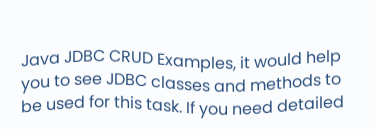Java JDBC CRUD Examples, it would help you to see JDBC classes and methods to be used for this task. If you need detailed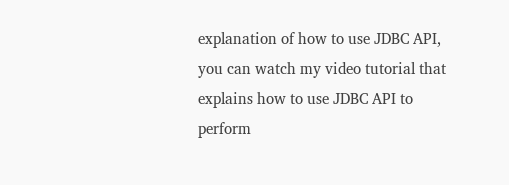explanation of how to use JDBC API, you can watch my video tutorial that explains how to use JDBC API to perform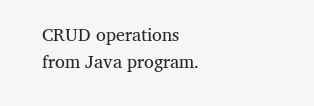CRUD operations from Java program.